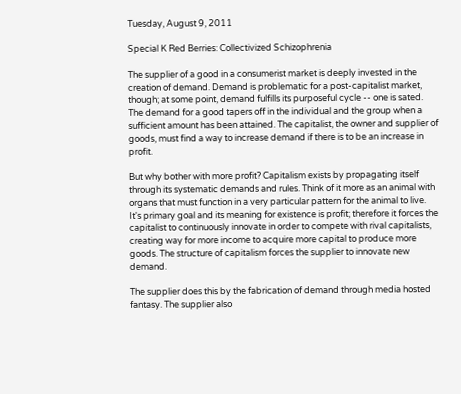Tuesday, August 9, 2011

Special K Red Berries: Collectivized Schizophrenia

The supplier of a good in a consumerist market is deeply invested in the creation of demand. Demand is problematic for a post-capitalist market, though; at some point, demand fulfills its purposeful cycle -- one is sated. The demand for a good tapers off in the individual and the group when a sufficient amount has been attained. The capitalist, the owner and supplier of goods, must find a way to increase demand if there is to be an increase in profit.

But why bother with more profit? Capitalism exists by propagating itself through its systematic demands and rules. Think of it more as an animal with organs that must function in a very particular pattern for the animal to live. It's primary goal and its meaning for existence is profit; therefore it forces the capitalist to continuously innovate in order to compete with rival capitalists, creating way for more income to acquire more capital to produce more goods. The structure of capitalism forces the supplier to innovate new demand.

The supplier does this by the fabrication of demand through media hosted fantasy. The supplier also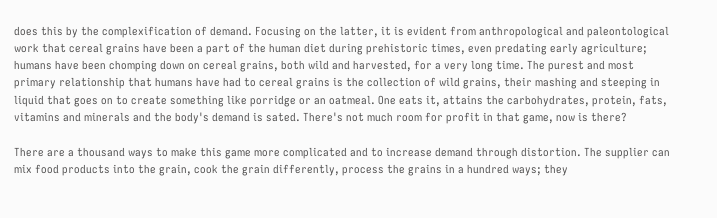does this by the complexification of demand. Focusing on the latter, it is evident from anthropological and paleontological work that cereal grains have been a part of the human diet during prehistoric times, even predating early agriculture; humans have been chomping down on cereal grains, both wild and harvested, for a very long time. The purest and most primary relationship that humans have had to cereal grains is the collection of wild grains, their mashing and steeping in liquid that goes on to create something like porridge or an oatmeal. One eats it, attains the carbohydrates, protein, fats, vitamins and minerals and the body's demand is sated. There's not much room for profit in that game, now is there?

There are a thousand ways to make this game more complicated and to increase demand through distortion. The supplier can mix food products into the grain, cook the grain differently, process the grains in a hundred ways; they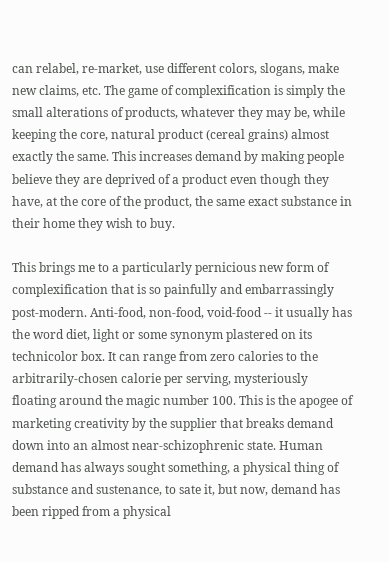can relabel, re-market, use different colors, slogans, make new claims, etc. The game of complexification is simply the small alterations of products, whatever they may be, while keeping the core, natural product (cereal grains) almost exactly the same. This increases demand by making people believe they are deprived of a product even though they have, at the core of the product, the same exact substance in their home they wish to buy.

This brings me to a particularly pernicious new form of complexification that is so painfully and embarrassingly post-modern. Anti-food, non-food, void-food -- it usually has the word diet, light or some synonym plastered on its technicolor box. It can range from zero calories to the arbitrarily-chosen calorie per serving, mysteriously floating around the magic number 100. This is the apogee of marketing creativity by the supplier that breaks demand down into an almost near-schizophrenic state. Human demand has always sought something, a physical thing of substance and sustenance, to sate it, but now, demand has been ripped from a physical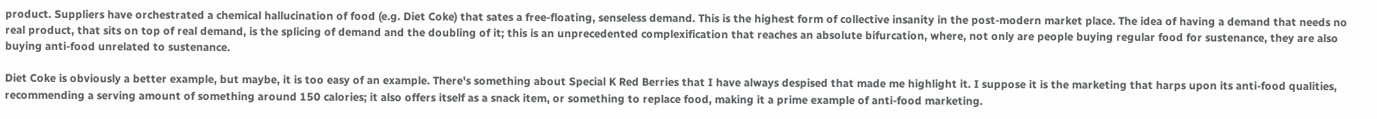product. Suppliers have orchestrated a chemical hallucination of food (e.g. Diet Coke) that sates a free-floating, senseless demand. This is the highest form of collective insanity in the post-modern market place. The idea of having a demand that needs no real product, that sits on top of real demand, is the splicing of demand and the doubling of it; this is an unprecedented complexification that reaches an absolute bifurcation, where, not only are people buying regular food for sustenance, they are also buying anti-food unrelated to sustenance.

Diet Coke is obviously a better example, but maybe, it is too easy of an example. There's something about Special K Red Berries that I have always despised that made me highlight it. I suppose it is the marketing that harps upon its anti-food qualities, recommending a serving amount of something around 150 calories; it also offers itself as a snack item, or something to replace food, making it a prime example of anti-food marketing.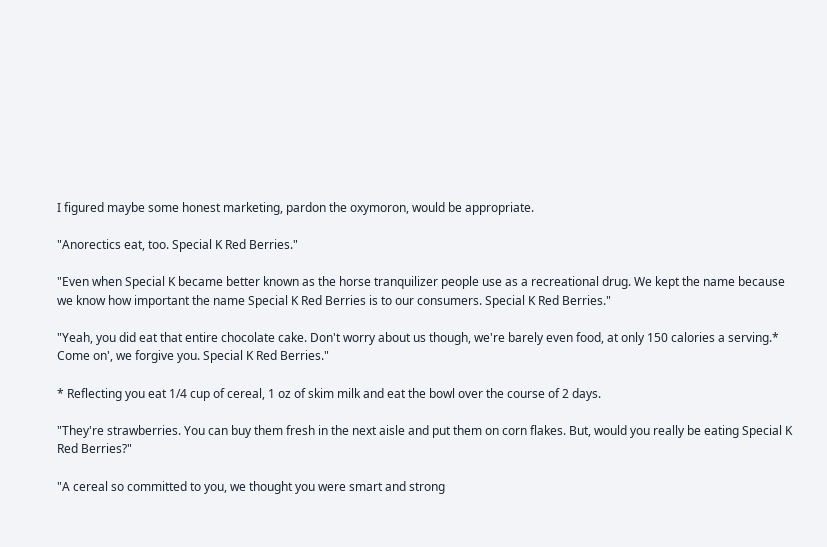I figured maybe some honest marketing, pardon the oxymoron, would be appropriate.

"Anorectics eat, too. Special K Red Berries."

"Even when Special K became better known as the horse tranquilizer people use as a recreational drug. We kept the name because we know how important the name Special K Red Berries is to our consumers. Special K Red Berries."

"Yeah, you did eat that entire chocolate cake. Don't worry about us though, we're barely even food, at only 150 calories a serving.* Come on', we forgive you. Special K Red Berries."

* Reflecting you eat 1/4 cup of cereal, 1 oz of skim milk and eat the bowl over the course of 2 days.

"They're strawberries. You can buy them fresh in the next aisle and put them on corn flakes. But, would you really be eating Special K Red Berries?"

"A cereal so committed to you, we thought you were smart and strong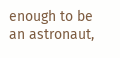enough to be an astronaut,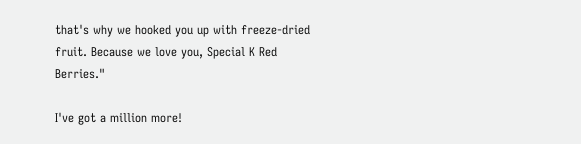that's why we hooked you up with freeze-dried fruit. Because we love you, Special K Red Berries."

I've got a million more!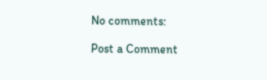No comments:

Post a Comment